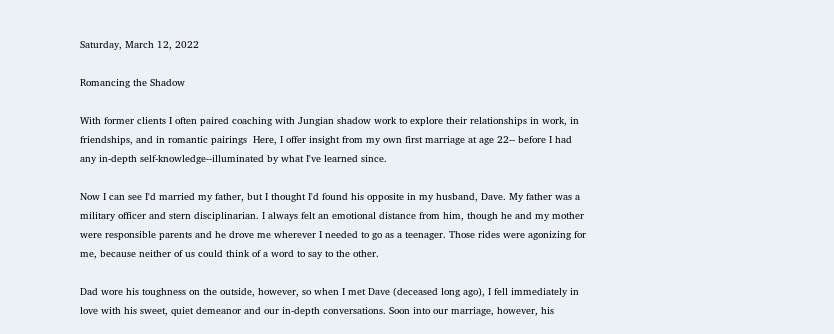Saturday, March 12, 2022

Romancing the Shadow

With former clients I often paired coaching with Jungian shadow work to explore their relationships in work, in friendships, and in romantic pairings  Here, I offer insight from my own first marriage at age 22-- before I had any in-depth self-knowledge--illuminated by what I've learned since.

Now I can see I'd married my father, but I thought I'd found his opposite in my husband, Dave. My father was a military officer and stern disciplinarian. I always felt an emotional distance from him, though he and my mother were responsible parents and he drove me wherever I needed to go as a teenager. Those rides were agonizing for me, because neither of us could think of a word to say to the other.

Dad wore his toughness on the outside, however, so when I met Dave (deceased long ago), I fell immediately in love with his sweet, quiet demeanor and our in-depth conversations. Soon into our marriage, however, his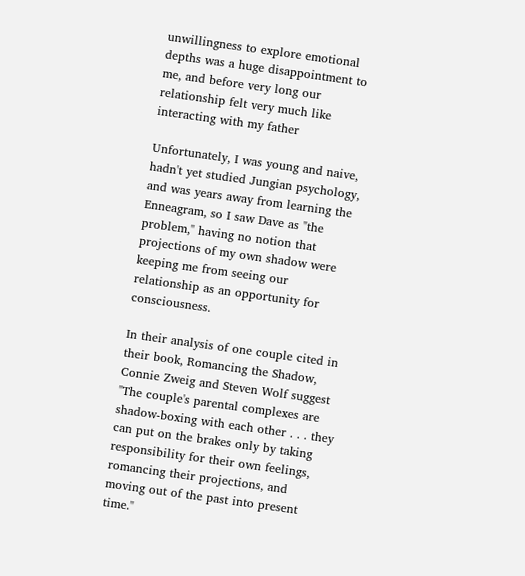unwillingness to explore emotional depths was a huge disappointment to me, and before very long our relationship felt very much like interacting with my father

Unfortunately, I was young and naive, hadn't yet studied Jungian psychology, and was years away from learning the Enneagram, so I saw Dave as "the problem," having no notion that projections of my own shadow were keeping me from seeing our relationship as an opportunity for consciousness.

In their analysis of one couple cited in their book, Romancing the Shadow, Connie Zweig and Steven Wolf suggest "The couple's parental complexes are shadow-boxing with each other . . . they can put on the brakes only by taking responsibility for their own feelings, romancing their projections, and moving out of the past into present time."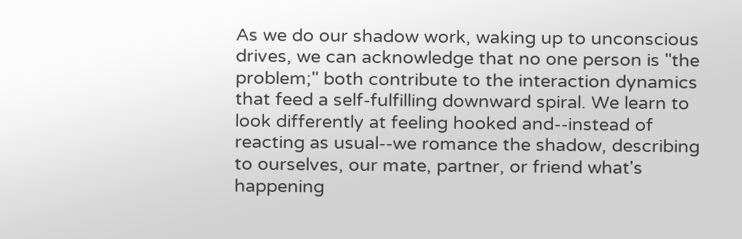As we do our shadow work, waking up to unconscious drives, we can acknowledge that no one person is "the problem;" both contribute to the interaction dynamics that feed a self-fulfilling downward spiral. We learn to look differently at feeling hooked and--instead of reacting as usual--we romance the shadow, describing to ourselves, our mate, partner, or friend what's happening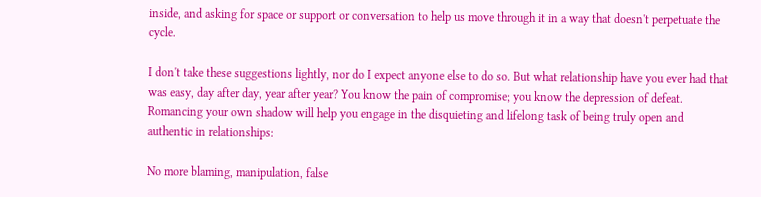inside, and asking for space or support or conversation to help us move through it in a way that doesn't perpetuate the cycle.

I don't take these suggestions lightly, nor do I expect anyone else to do so. But what relationship have you ever had that was easy, day after day, year after year? You know the pain of compromise; you know the depression of defeat. Romancing your own shadow will help you engage in the disquieting and lifelong task of being truly open and authentic in relationships:

No more blaming, manipulation, false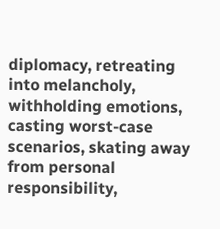diplomacy, retreating into melancholy, withholding emotions, casting worst-case scenarios, skating away from personal responsibility,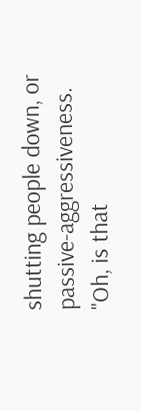shutting people down, or passive-aggressiveness.
"Oh, is that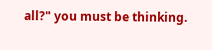all?" you must be thinking.